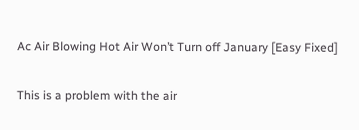Ac Air Blowing Hot Air Won’t Turn off January [Easy Fixed]

This is a problem with the air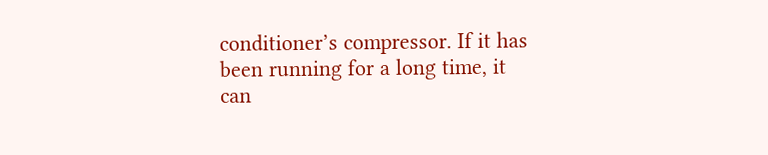conditioner’s compressor. If it has been running for a long time, it can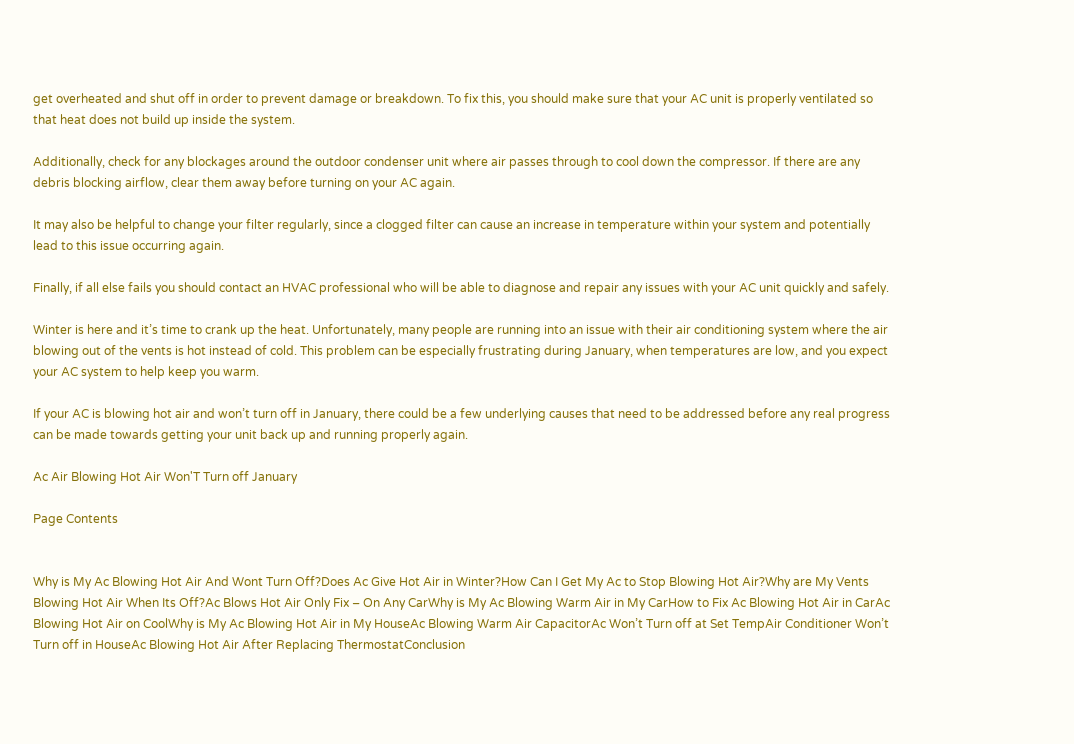get overheated and shut off in order to prevent damage or breakdown. To fix this, you should make sure that your AC unit is properly ventilated so that heat does not build up inside the system.

Additionally, check for any blockages around the outdoor condenser unit where air passes through to cool down the compressor. If there are any debris blocking airflow, clear them away before turning on your AC again.

It may also be helpful to change your filter regularly, since a clogged filter can cause an increase in temperature within your system and potentially lead to this issue occurring again.

Finally, if all else fails you should contact an HVAC professional who will be able to diagnose and repair any issues with your AC unit quickly and safely.

Winter is here and it’s time to crank up the heat. Unfortunately, many people are running into an issue with their air conditioning system where the air blowing out of the vents is hot instead of cold. This problem can be especially frustrating during January, when temperatures are low, and you expect your AC system to help keep you warm.

If your AC is blowing hot air and won’t turn off in January, there could be a few underlying causes that need to be addressed before any real progress can be made towards getting your unit back up and running properly again.

Ac Air Blowing Hot Air Won'T Turn off January

Page Contents


Why is My Ac Blowing Hot Air And Wont Turn Off?Does Ac Give Hot Air in Winter?How Can I Get My Ac to Stop Blowing Hot Air?Why are My Vents Blowing Hot Air When Its Off?Ac Blows Hot Air Only Fix – On Any CarWhy is My Ac Blowing Warm Air in My CarHow to Fix Ac Blowing Hot Air in CarAc Blowing Hot Air on CoolWhy is My Ac Blowing Hot Air in My HouseAc Blowing Warm Air CapacitorAc Won’t Turn off at Set TempAir Conditioner Won’t Turn off in HouseAc Blowing Hot Air After Replacing ThermostatConclusion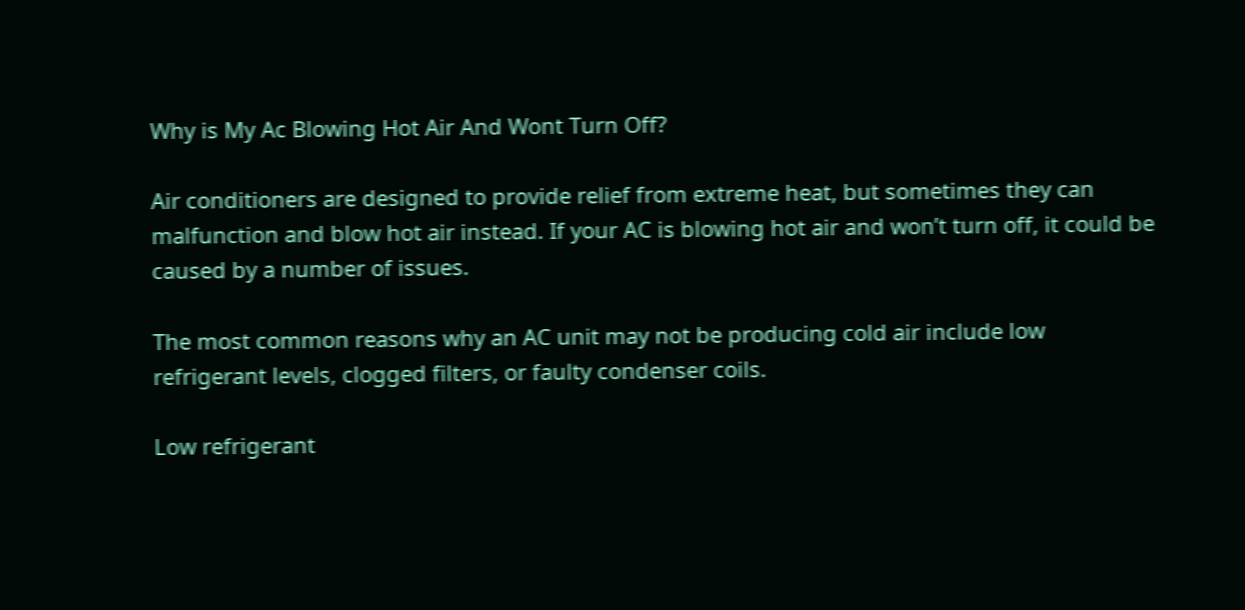Why is My Ac Blowing Hot Air And Wont Turn Off?

Air conditioners are designed to provide relief from extreme heat, but sometimes they can malfunction and blow hot air instead. If your AC is blowing hot air and won’t turn off, it could be caused by a number of issues.

The most common reasons why an AC unit may not be producing cold air include low refrigerant levels, clogged filters, or faulty condenser coils.

Low refrigerant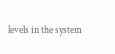levels in the system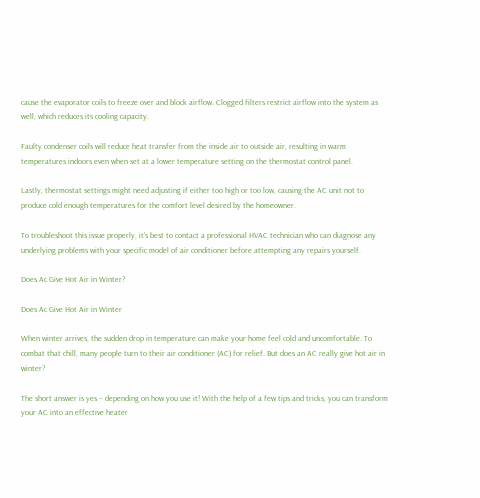cause the evaporator coils to freeze over and block airflow. Clogged filters restrict airflow into the system as well, which reduces its cooling capacity.

Faulty condenser coils will reduce heat transfer from the inside air to outside air, resulting in warm temperatures indoors even when set at a lower temperature setting on the thermostat control panel.

Lastly, thermostat settings might need adjusting if either too high or too low, causing the AC unit not to produce cold enough temperatures for the comfort level desired by the homeowner.

To troubleshoot this issue properly, it’s best to contact a professional HVAC technician who can diagnose any underlying problems with your specific model of air conditioner before attempting any repairs yourself.

Does Ac Give Hot Air in Winter?

Does Ac Give Hot Air in Winter

When winter arrives, the sudden drop in temperature can make your home feel cold and uncomfortable. To combat that chill, many people turn to their air conditioner (AC) for relief. But does an AC really give hot air in winter?

The short answer is yes – depending on how you use it! With the help of a few tips and tricks, you can transform your AC into an effective heater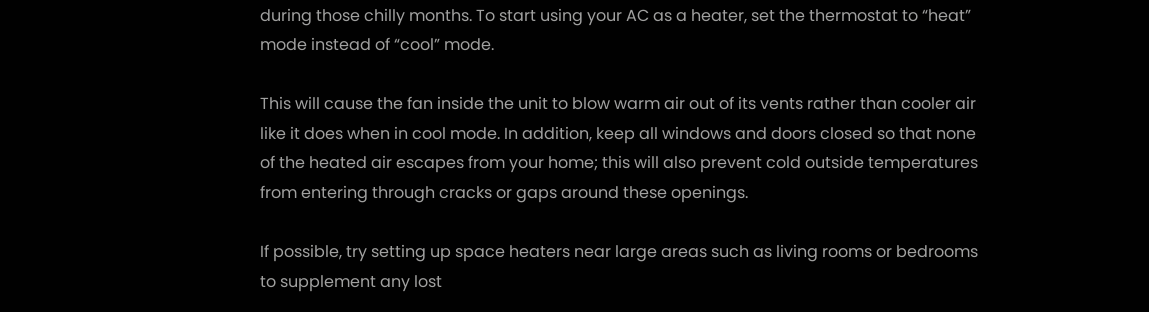during those chilly months. To start using your AC as a heater, set the thermostat to “heat” mode instead of “cool” mode.

This will cause the fan inside the unit to blow warm air out of its vents rather than cooler air like it does when in cool mode. In addition, keep all windows and doors closed so that none of the heated air escapes from your home; this will also prevent cold outside temperatures from entering through cracks or gaps around these openings.

If possible, try setting up space heaters near large areas such as living rooms or bedrooms to supplement any lost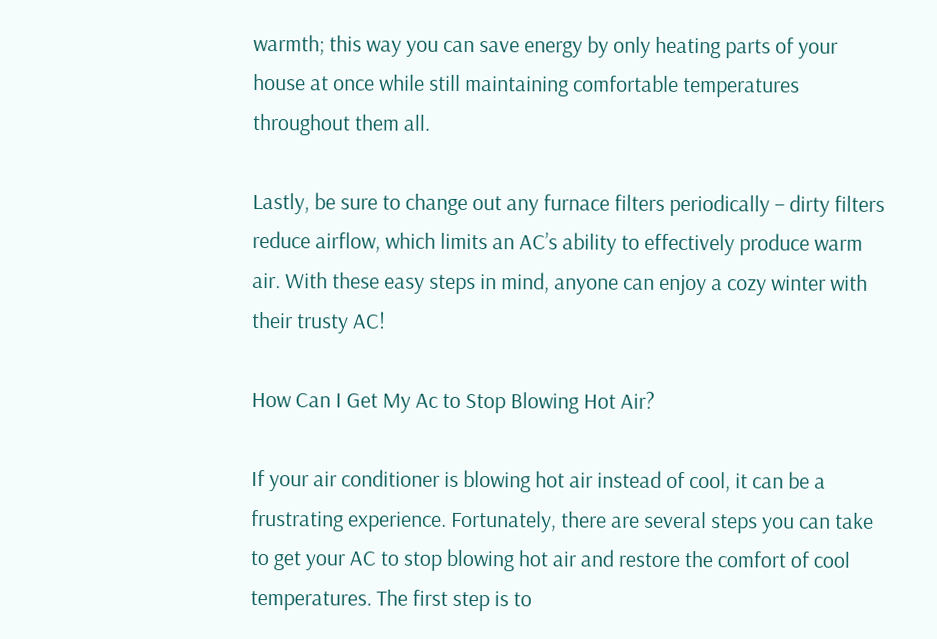warmth; this way you can save energy by only heating parts of your house at once while still maintaining comfortable temperatures throughout them all.

Lastly, be sure to change out any furnace filters periodically – dirty filters reduce airflow, which limits an AC’s ability to effectively produce warm air. With these easy steps in mind, anyone can enjoy a cozy winter with their trusty AC!

How Can I Get My Ac to Stop Blowing Hot Air?

If your air conditioner is blowing hot air instead of cool, it can be a frustrating experience. Fortunately, there are several steps you can take to get your AC to stop blowing hot air and restore the comfort of cool temperatures. The first step is to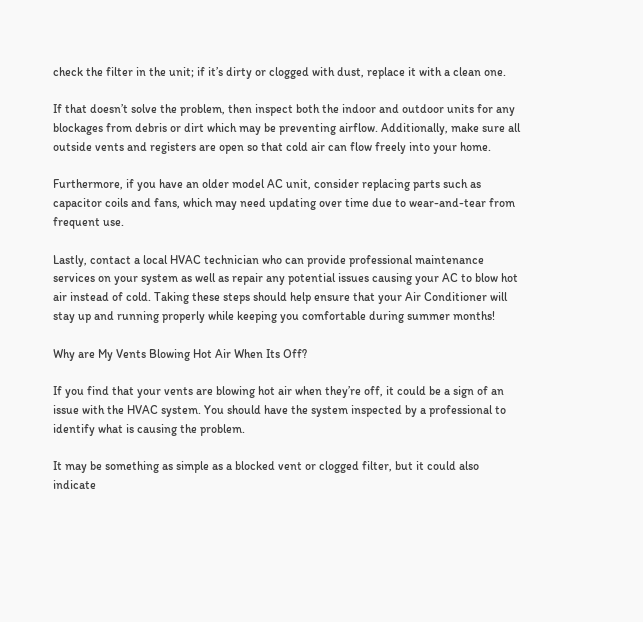check the filter in the unit; if it’s dirty or clogged with dust, replace it with a clean one.

If that doesn’t solve the problem, then inspect both the indoor and outdoor units for any blockages from debris or dirt which may be preventing airflow. Additionally, make sure all outside vents and registers are open so that cold air can flow freely into your home.

Furthermore, if you have an older model AC unit, consider replacing parts such as capacitor coils and fans, which may need updating over time due to wear-and-tear from frequent use.

Lastly, contact a local HVAC technician who can provide professional maintenance services on your system as well as repair any potential issues causing your AC to blow hot air instead of cold. Taking these steps should help ensure that your Air Conditioner will stay up and running properly while keeping you comfortable during summer months!

Why are My Vents Blowing Hot Air When Its Off?

If you find that your vents are blowing hot air when they’re off, it could be a sign of an issue with the HVAC system. You should have the system inspected by a professional to identify what is causing the problem.

It may be something as simple as a blocked vent or clogged filter, but it could also indicate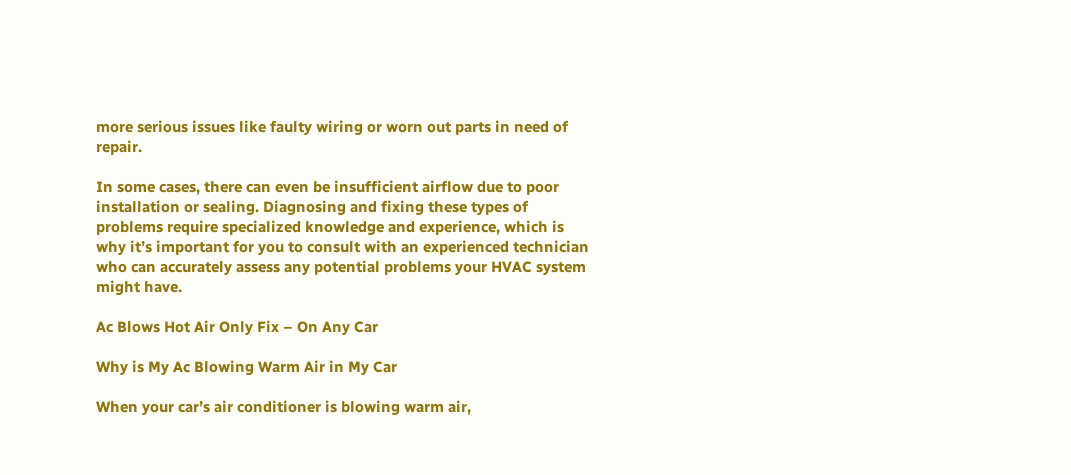more serious issues like faulty wiring or worn out parts in need of repair.

In some cases, there can even be insufficient airflow due to poor installation or sealing. Diagnosing and fixing these types of problems require specialized knowledge and experience, which is why it’s important for you to consult with an experienced technician who can accurately assess any potential problems your HVAC system might have.

Ac Blows Hot Air Only Fix – On Any Car

Why is My Ac Blowing Warm Air in My Car

When your car’s air conditioner is blowing warm air,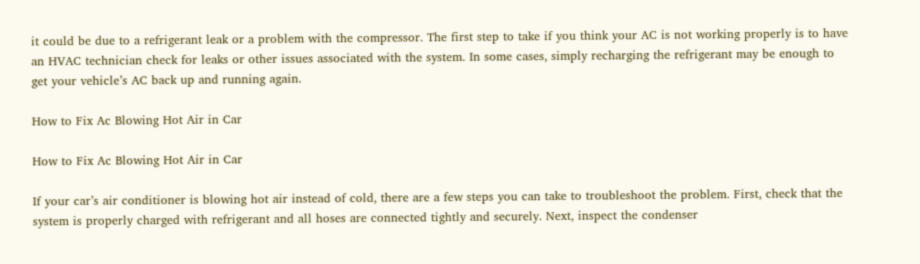it could be due to a refrigerant leak or a problem with the compressor. The first step to take if you think your AC is not working properly is to have an HVAC technician check for leaks or other issues associated with the system. In some cases, simply recharging the refrigerant may be enough to get your vehicle’s AC back up and running again.

How to Fix Ac Blowing Hot Air in Car

How to Fix Ac Blowing Hot Air in Car

If your car’s air conditioner is blowing hot air instead of cold, there are a few steps you can take to troubleshoot the problem. First, check that the system is properly charged with refrigerant and all hoses are connected tightly and securely. Next, inspect the condenser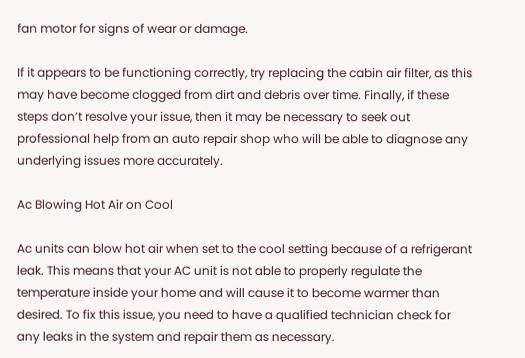fan motor for signs of wear or damage.

If it appears to be functioning correctly, try replacing the cabin air filter, as this may have become clogged from dirt and debris over time. Finally, if these steps don’t resolve your issue, then it may be necessary to seek out professional help from an auto repair shop who will be able to diagnose any underlying issues more accurately.

Ac Blowing Hot Air on Cool

Ac units can blow hot air when set to the cool setting because of a refrigerant leak. This means that your AC unit is not able to properly regulate the temperature inside your home and will cause it to become warmer than desired. To fix this issue, you need to have a qualified technician check for any leaks in the system and repair them as necessary.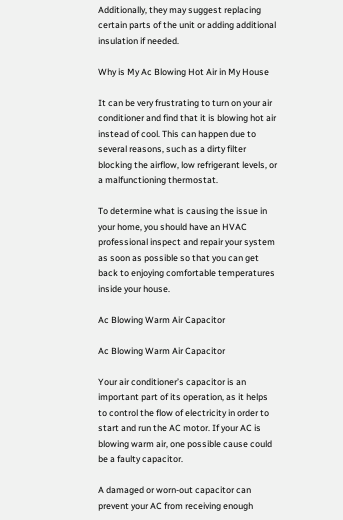Additionally, they may suggest replacing certain parts of the unit or adding additional insulation if needed.

Why is My Ac Blowing Hot Air in My House

It can be very frustrating to turn on your air conditioner and find that it is blowing hot air instead of cool. This can happen due to several reasons, such as a dirty filter blocking the airflow, low refrigerant levels, or a malfunctioning thermostat.

To determine what is causing the issue in your home, you should have an HVAC professional inspect and repair your system as soon as possible so that you can get back to enjoying comfortable temperatures inside your house.

Ac Blowing Warm Air Capacitor

Ac Blowing Warm Air Capacitor

Your air conditioner’s capacitor is an important part of its operation, as it helps to control the flow of electricity in order to start and run the AC motor. If your AC is blowing warm air, one possible cause could be a faulty capacitor.

A damaged or worn-out capacitor can prevent your AC from receiving enough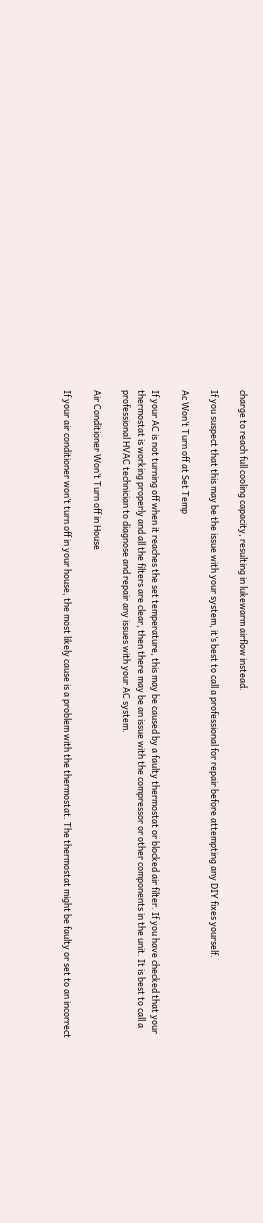charge to reach full cooling capacity, resulting in lukewarm airflow instead.

If you suspect that this may be the issue with your system, it’s best to call a professional for repair before attempting any DIY fixes yourself.

Ac Won’t Turn off at Set Temp

If your AC is not turning off when it reaches the set temperature, this may be caused by a faulty thermostat or blocked air filter. If you have checked that your thermostat is working properly and all the filters are clear, then there may be an issue with the compressor or other components in the unit. It is best to call a professional HVAC technician to diagnose and repair any issues with your AC system.

Air Conditioner Won’t Turn off in House

If your air conditioner won’t turn off in your house, the most likely cause is a problem with the thermostat. The thermostat might be faulty or set to an incorrect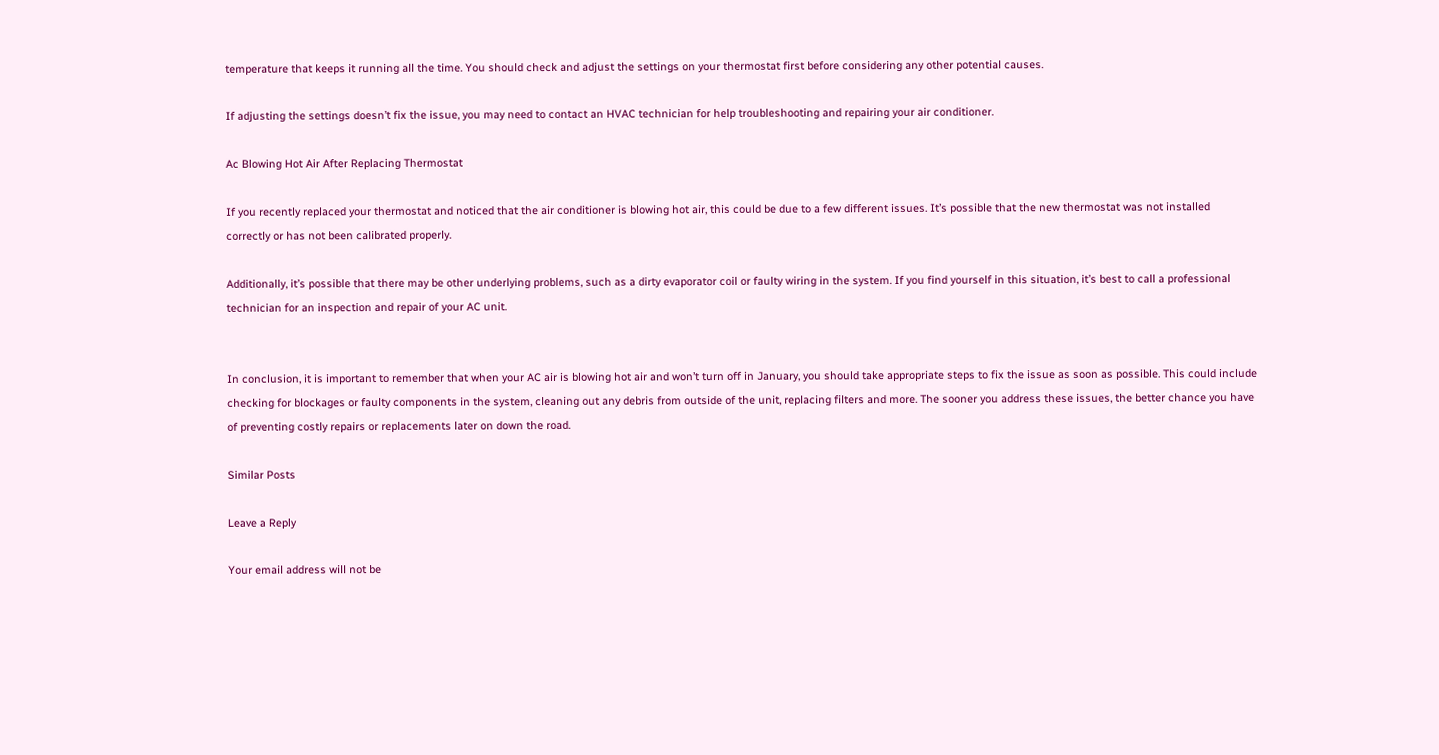temperature that keeps it running all the time. You should check and adjust the settings on your thermostat first before considering any other potential causes.

If adjusting the settings doesn’t fix the issue, you may need to contact an HVAC technician for help troubleshooting and repairing your air conditioner.

Ac Blowing Hot Air After Replacing Thermostat

If you recently replaced your thermostat and noticed that the air conditioner is blowing hot air, this could be due to a few different issues. It’s possible that the new thermostat was not installed correctly or has not been calibrated properly.

Additionally, it’s possible that there may be other underlying problems, such as a dirty evaporator coil or faulty wiring in the system. If you find yourself in this situation, it’s best to call a professional technician for an inspection and repair of your AC unit.


In conclusion, it is important to remember that when your AC air is blowing hot air and won’t turn off in January, you should take appropriate steps to fix the issue as soon as possible. This could include checking for blockages or faulty components in the system, cleaning out any debris from outside of the unit, replacing filters and more. The sooner you address these issues, the better chance you have of preventing costly repairs or replacements later on down the road.

Similar Posts

Leave a Reply

Your email address will not be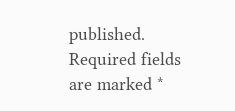published. Required fields are marked *